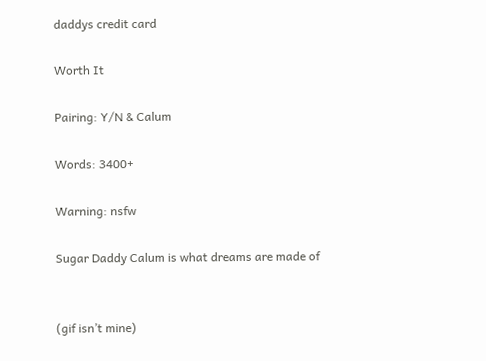daddys credit card

Worth It

Pairing: Y/N & Calum

Words: 3400+

Warning: nsfw

Sugar Daddy Calum is what dreams are made of


(gif isn’t mine)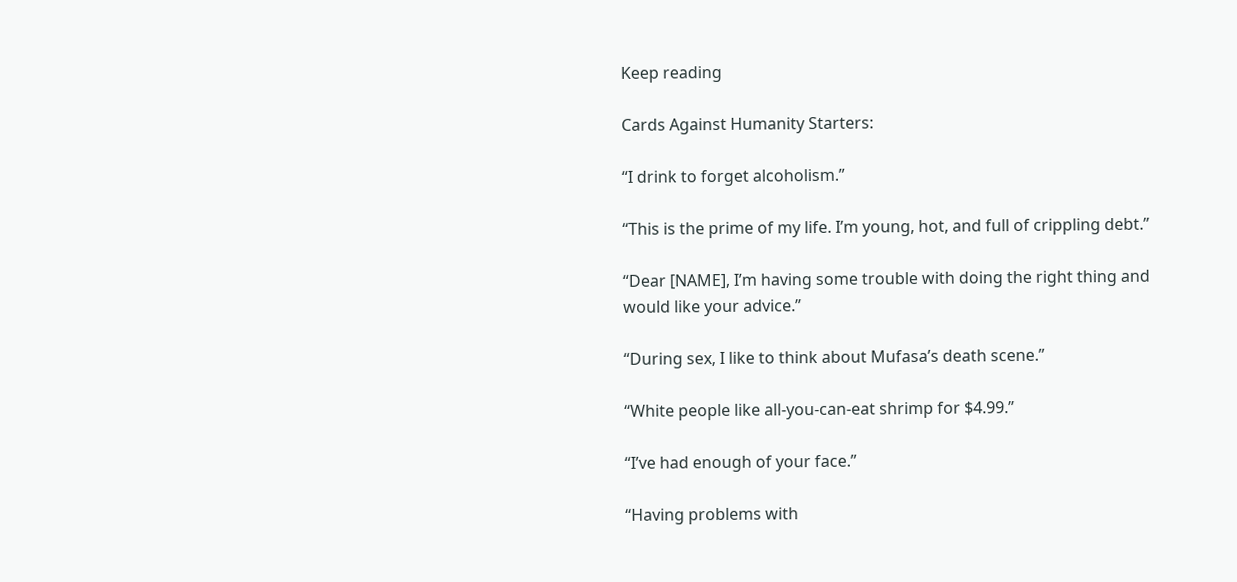Keep reading

Cards Against Humanity Starters:

“I drink to forget alcoholism.”

“This is the prime of my life. I’m young, hot, and full of crippling debt.”

“Dear [NAME], I’m having some trouble with doing the right thing and would like your advice.”

“During sex, I like to think about Mufasa’s death scene.”

“White people like all-you-can-eat shrimp for $4.99.”

“I’ve had enough of your face.”

“Having problems with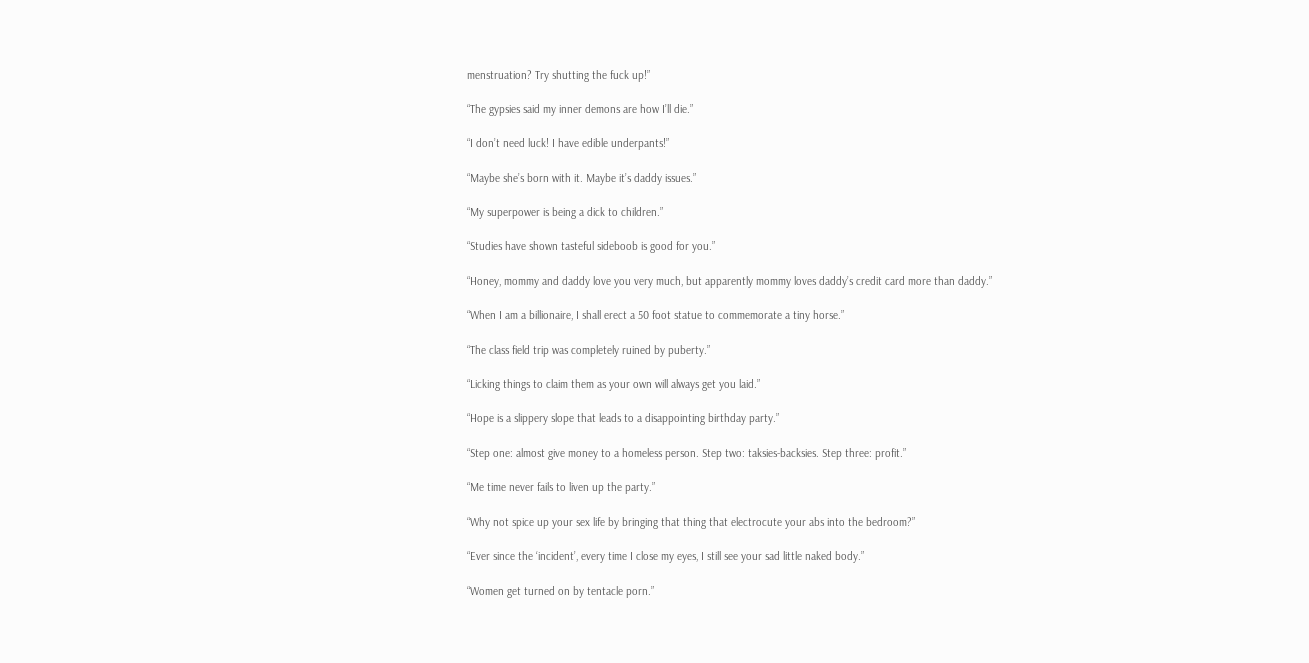menstruation? Try shutting the fuck up!”

“The gypsies said my inner demons are how I’ll die.”

“I don’t need luck! I have edible underpants!”

“Maybe she’s born with it. Maybe it’s daddy issues.”

“My superpower is being a dick to children.”

“Studies have shown tasteful sideboob is good for you.”

“Honey, mommy and daddy love you very much, but apparently mommy loves daddy’s credit card more than daddy.”

“When I am a billionaire, I shall erect a 50 foot statue to commemorate a tiny horse.”

“The class field trip was completely ruined by puberty.”

“Licking things to claim them as your own will always get you laid.”

“Hope is a slippery slope that leads to a disappointing birthday party.”

“Step one: almost give money to a homeless person. Step two: taksies-backsies. Step three: profit.”

“Me time never fails to liven up the party.”

“Why not spice up your sex life by bringing that thing that electrocute your abs into the bedroom?”

“Ever since the ‘incident’, every time I close my eyes, I still see your sad little naked body.”

“Women get turned on by tentacle porn.”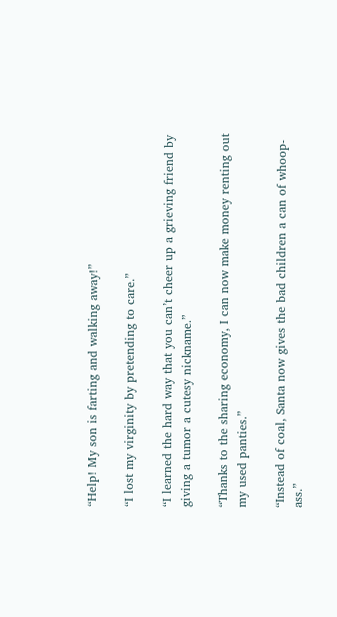“Help! My son is farting and walking away!”

“I lost my virginity by pretending to care.”

“I learned the hard way that you can’t cheer up a grieving friend by giving a tumor a cutesy nickname.”

“Thanks to the sharing economy, I can now make money renting out my used panties.”

“Instead of coal, Santa now gives the bad children a can of whoop-ass.”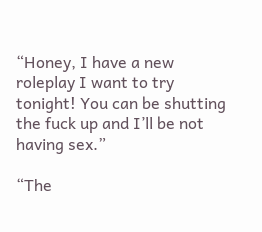“Honey, I have a new roleplay I want to try tonight! You can be shutting the fuck up and I’ll be not having sex.”

“The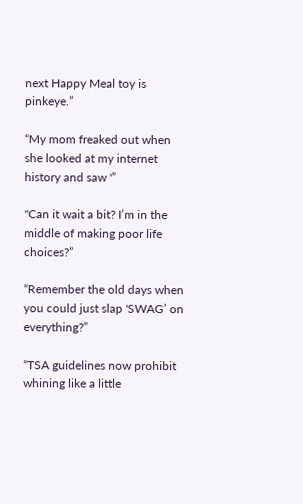next Happy Meal toy is pinkeye.”

“My mom freaked out when she looked at my internet history and saw '”

"Can it wait a bit? I’m in the middle of making poor life choices?”

“Remember the old days when you could just slap 'SWAG’ on everything?”

“TSA guidelines now prohibit whining like a little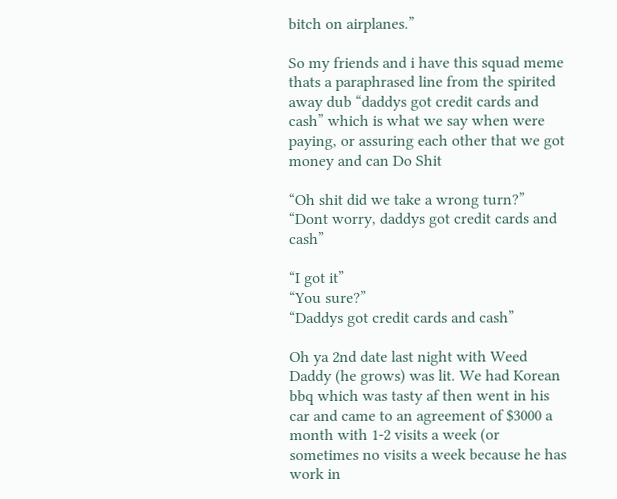bitch on airplanes.”

So my friends and i have this squad meme thats a paraphrased line from the spirited away dub “daddys got credit cards and cash” which is what we say when were paying, or assuring each other that we got money and can Do Shit

“Oh shit did we take a wrong turn?”
“Dont worry, daddys got credit cards and cash”

“I got it”
“You sure?”
“Daddys got credit cards and cash”

Oh ya 2nd date last night with Weed Daddy (he grows) was lit. We had Korean bbq which was tasty af then went in his car and came to an agreement of $3000 a month with 1-2 visits a week (or sometimes no visits a week because he has work in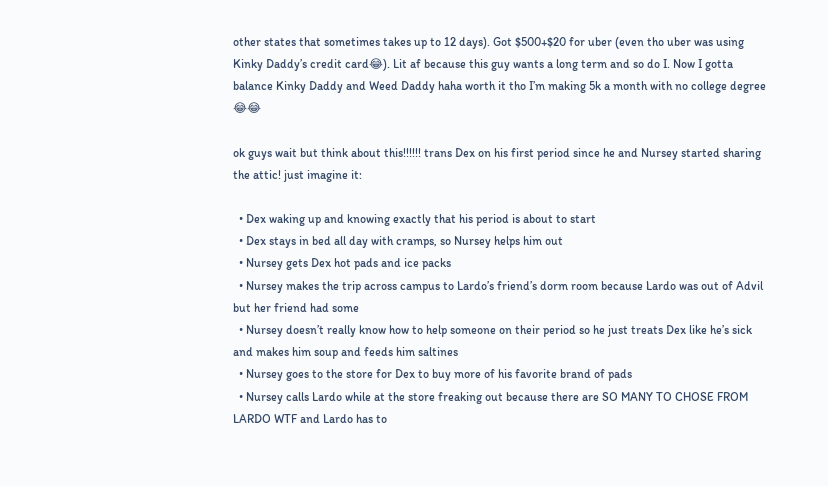other states that sometimes takes up to 12 days). Got $500+$20 for uber (even tho uber was using Kinky Daddy’s credit card😂). Lit af because this guy wants a long term and so do I. Now I gotta balance Kinky Daddy and Weed Daddy haha worth it tho I’m making 5k a month with no college degree 😂😂

ok guys wait but think about this!!!!!! trans Dex on his first period since he and Nursey started sharing the attic! just imagine it:

  • Dex waking up and knowing exactly that his period is about to start
  • Dex stays in bed all day with cramps, so Nursey helps him out
  • Nursey gets Dex hot pads and ice packs
  • Nursey makes the trip across campus to Lardo’s friend’s dorm room because Lardo was out of Advil but her friend had some
  • Nursey doesn’t really know how to help someone on their period so he just treats Dex like he’s sick and makes him soup and feeds him saltines
  • Nursey goes to the store for Dex to buy more of his favorite brand of pads
  • Nursey calls Lardo while at the store freaking out because there are SO MANY TO CHOSE FROM LARDO WTF and Lardo has to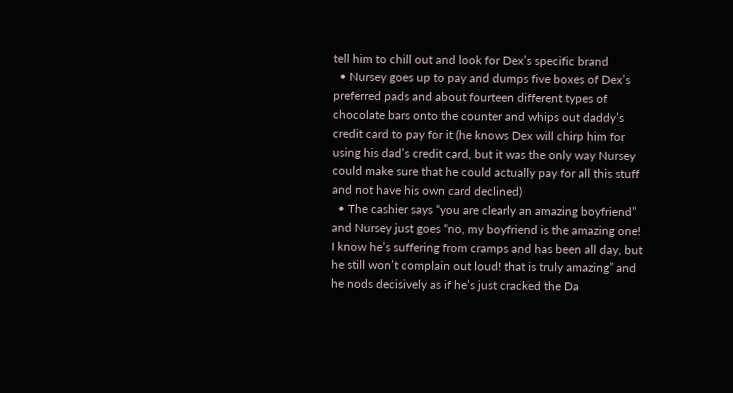tell him to chill out and look for Dex’s specific brand
  • Nursey goes up to pay and dumps five boxes of Dex’s preferred pads and about fourteen different types of chocolate bars onto the counter and whips out daddy’s credit card to pay for it (he knows Dex will chirp him for using his dad’s credit card, but it was the only way Nursey could make sure that he could actually pay for all this stuff and not have his own card declined)
  • The cashier says “you are clearly an amazing boyfriend” and Nursey just goes “no, my boyfriend is the amazing one! I know he’s suffering from cramps and has been all day, but he still won’t complain out loud! that is truly amazing” and he nods decisively as if he’s just cracked the Da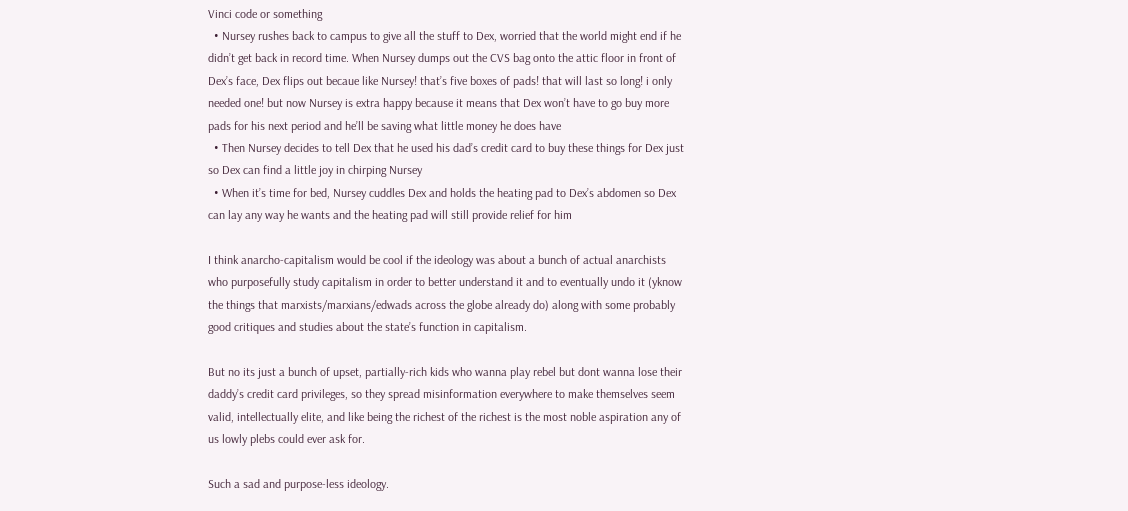Vinci code or something
  • Nursey rushes back to campus to give all the stuff to Dex, worried that the world might end if he didn’t get back in record time. When Nursey dumps out the CVS bag onto the attic floor in front of Dex’s face, Dex flips out becaue like Nursey! that’s five boxes of pads! that will last so long! i only needed one! but now Nursey is extra happy because it means that Dex won’t have to go buy more pads for his next period and he’ll be saving what little money he does have
  • Then Nursey decides to tell Dex that he used his dad’s credit card to buy these things for Dex just so Dex can find a little joy in chirping Nursey
  • When it’s time for bed, Nursey cuddles Dex and holds the heating pad to Dex’s abdomen so Dex can lay any way he wants and the heating pad will still provide relief for him

I think anarcho-capitalism would be cool if the ideology was about a bunch of actual anarchists who purposefully study capitalism in order to better understand it and to eventually undo it (yknow the things that marxists/marxians/edwads across the globe already do) along with some probably good critiques and studies about the state’s function in capitalism.

But no its just a bunch of upset, partially-rich kids who wanna play rebel but dont wanna lose their daddy’s credit card privileges, so they spread misinformation everywhere to make themselves seem valid, intellectually elite, and like being the richest of the richest is the most noble aspiration any of us lowly plebs could ever ask for.

Such a sad and purpose-less ideology.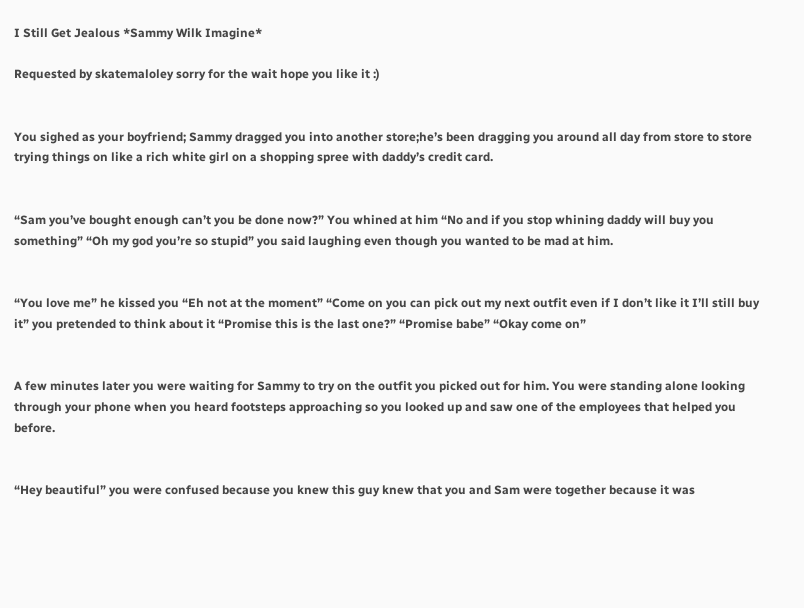I Still Get Jealous *Sammy Wilk Imagine*

Requested by skatemaloley sorry for the wait hope you like it :)


You sighed as your boyfriend; Sammy dragged you into another store;he’s been dragging you around all day from store to store trying things on like a rich white girl on a shopping spree with daddy’s credit card.


“Sam you’ve bought enough can’t you be done now?” You whined at him “No and if you stop whining daddy will buy you something” “Oh my god you’re so stupid” you said laughing even though you wanted to be mad at him.


“You love me” he kissed you “Eh not at the moment” “Come on you can pick out my next outfit even if I don’t like it I’ll still buy it” you pretended to think about it “Promise this is the last one?” “Promise babe” “Okay come on”


A few minutes later you were waiting for Sammy to try on the outfit you picked out for him. You were standing alone looking through your phone when you heard footsteps approaching so you looked up and saw one of the employees that helped you before.


“Hey beautiful” you were confused because you knew this guy knew that you and Sam were together because it was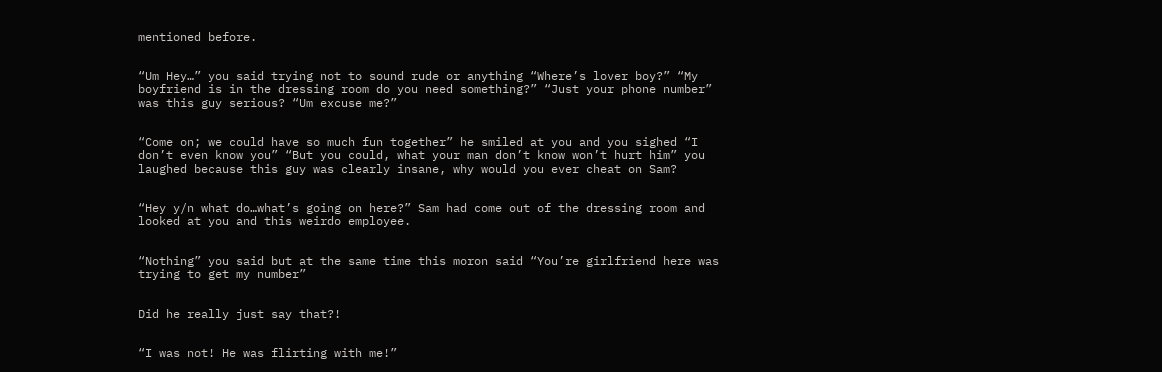mentioned before.


“Um Hey…” you said trying not to sound rude or anything “Where’s lover boy?” “My boyfriend is in the dressing room do you need something?” “Just your phone number” was this guy serious? “Um excuse me?”


“Come on; we could have so much fun together” he smiled at you and you sighed “I don’t even know you” “But you could, what your man don’t know won’t hurt him” you laughed because this guy was clearly insane, why would you ever cheat on Sam?


“Hey y/n what do…what’s going on here?” Sam had come out of the dressing room and looked at you and this weirdo employee.


“Nothing” you said but at the same time this moron said “You’re girlfriend here was trying to get my number”


Did he really just say that?!


“I was not! He was flirting with me!”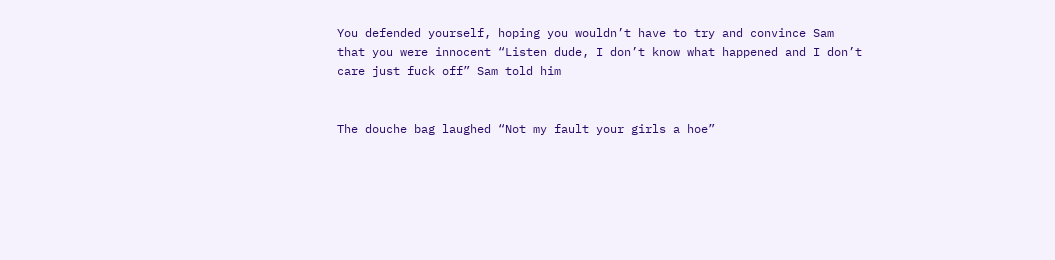You defended yourself, hoping you wouldn’t have to try and convince Sam that you were innocent “Listen dude, I don’t know what happened and I don’t care just fuck off” Sam told him


The douche bag laughed “Not my fault your girls a hoe”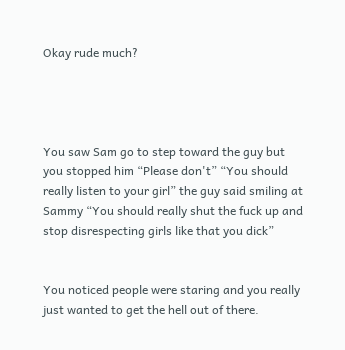Okay rude much?




You saw Sam go to step toward the guy but you stopped him “Please don't” “You should really listen to your girl” the guy said smiling at Sammy “You should really shut the fuck up and stop disrespecting girls like that you dick”


You noticed people were staring and you really just wanted to get the hell out of there.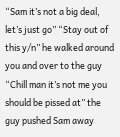“Sam it’s not a big deal, let’s just go” “Stay out of this y/n” he walked around you and over to the guy “Chill man it’s not me you should be pissed at” the guy pushed Sam away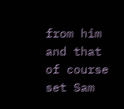from him and that of course set Sam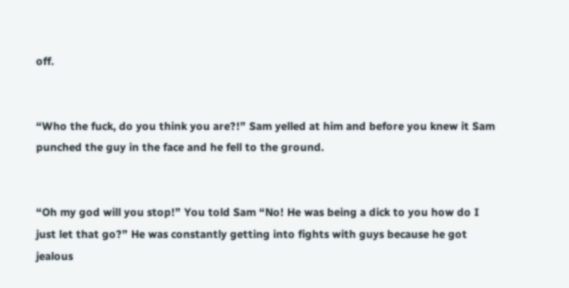off.


“Who the fuck, do you think you are?!” Sam yelled at him and before you knew it Sam punched the guy in the face and he fell to the ground.


“Oh my god will you stop!” You told Sam “No! He was being a dick to you how do I just let that go?” He was constantly getting into fights with guys because he got jealous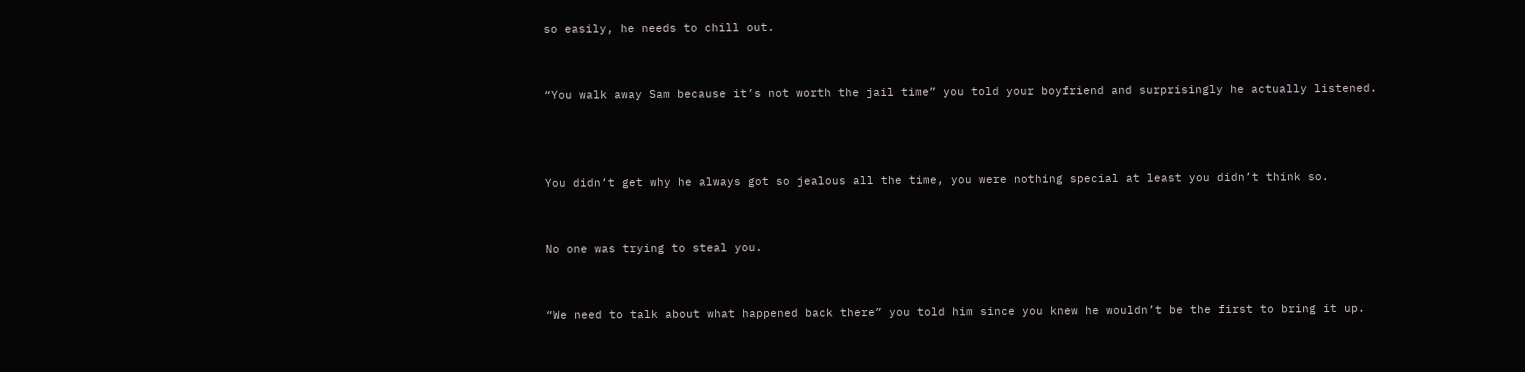so easily, he needs to chill out.


“You walk away Sam because it’s not worth the jail time” you told your boyfriend and surprisingly he actually listened.



You didn’t get why he always got so jealous all the time, you were nothing special at least you didn’t think so.


No one was trying to steal you.


“We need to talk about what happened back there” you told him since you knew he wouldn’t be the first to bring it up.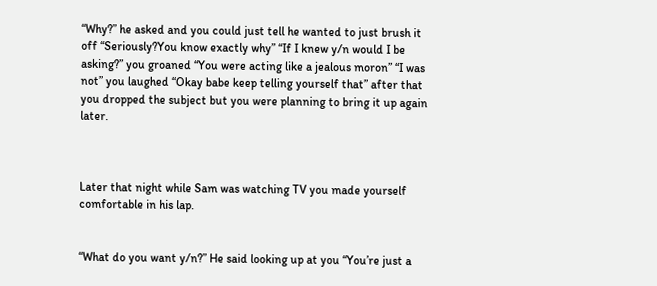“Why?” he asked and you could just tell he wanted to just brush it off “Seriously?You know exactly why” “If I knew y/n would I be asking?” you groaned “You were acting like a jealous moron” “I was not” you laughed “Okay babe keep telling yourself that” after that you dropped the subject but you were planning to bring it up again later.



Later that night while Sam was watching TV you made yourself comfortable in his lap.


“What do you want y/n?” He said looking up at you “You’re just a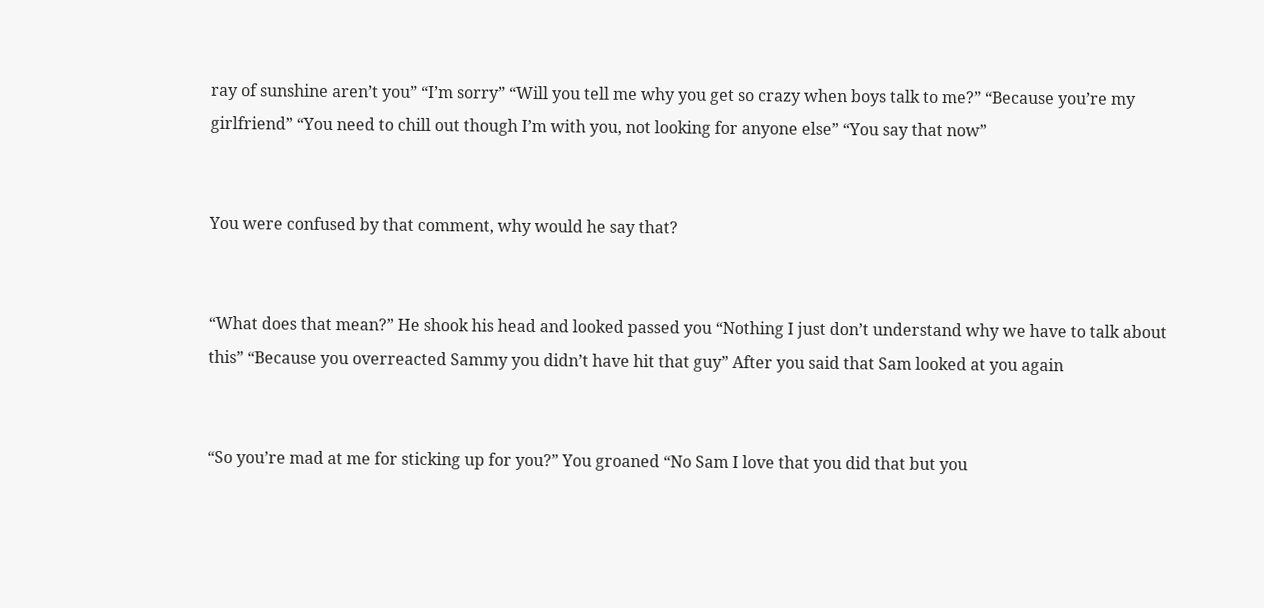ray of sunshine aren’t you” “I’m sorry” “Will you tell me why you get so crazy when boys talk to me?” “Because you’re my girlfriend” “You need to chill out though I’m with you, not looking for anyone else” “You say that now”


You were confused by that comment, why would he say that?


“What does that mean?” He shook his head and looked passed you “Nothing I just don’t understand why we have to talk about this” “Because you overreacted Sammy you didn’t have hit that guy” After you said that Sam looked at you again


“So you’re mad at me for sticking up for you?” You groaned “No Sam I love that you did that but you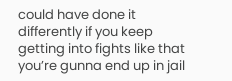could have done it differently if you keep getting into fights like that you’re gunna end up in jail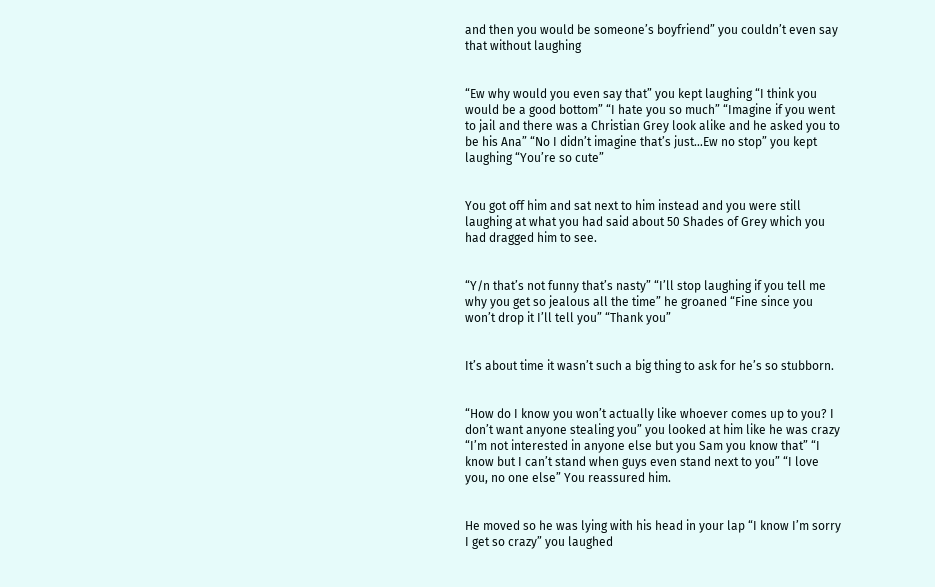and then you would be someone’s boyfriend” you couldn’t even say that without laughing


“Ew why would you even say that” you kept laughing “I think you would be a good bottom” “I hate you so much” “Imagine if you went to jail and there was a Christian Grey look alike and he asked you to be his Ana” “No I didn’t imagine that’s just…Ew no stop” you kept laughing “You’re so cute”


You got off him and sat next to him instead and you were still laughing at what you had said about 50 Shades of Grey which you had dragged him to see.


“Y/n that’s not funny that’s nasty” “I’ll stop laughing if you tell me why you get so jealous all the time” he groaned “Fine since you won’t drop it I’ll tell you” “Thank you”


It’s about time it wasn’t such a big thing to ask for he’s so stubborn.


“How do I know you won’t actually like whoever comes up to you? I don’t want anyone stealing you” you looked at him like he was crazy “I’m not interested in anyone else but you Sam you know that” “I know but I can’t stand when guys even stand next to you” “I love you, no one else” You reassured him.


He moved so he was lying with his head in your lap “I know I’m sorry I get so crazy” you laughed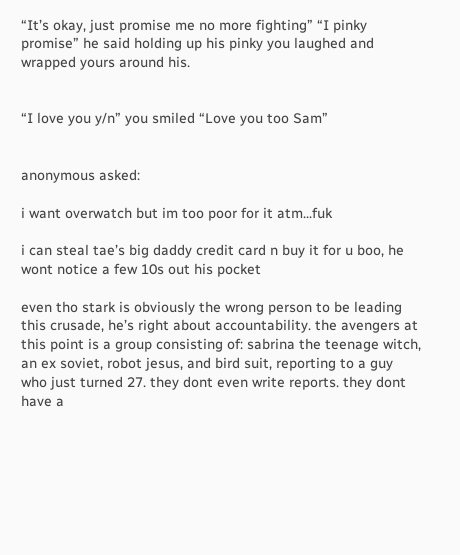“It’s okay, just promise me no more fighting” “I pinky promise” he said holding up his pinky you laughed and wrapped yours around his.


“I love you y/n” you smiled “Love you too Sam”


anonymous asked:

i want overwatch but im too poor for it atm...fuk

i can steal tae’s big daddy credit card n buy it for u boo, he wont notice a few 10s out his pocket

even tho stark is obviously the wrong person to be leading this crusade, he’s right about accountability. the avengers at this point is a group consisting of: sabrina the teenage witch, an ex soviet, robot jesus, and bird suit, reporting to a guy who just turned 27. they dont even write reports. they dont have a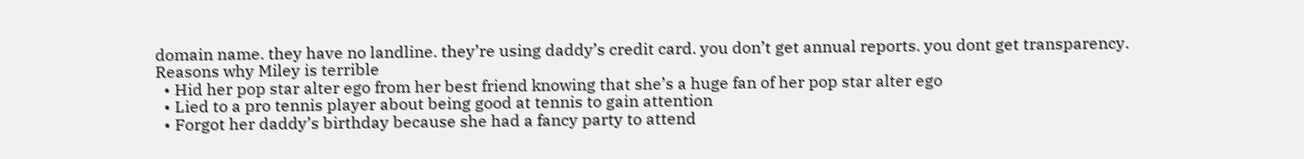domain name. they have no landline. they’re using daddy’s credit card. you don’t get annual reports. you dont get transparency.
Reasons why Miley is terrible
  • Hid her pop star alter ego from her best friend knowing that she’s a huge fan of her pop star alter ego
  • Lied to a pro tennis player about being good at tennis to gain attention
  • Forgot her daddy’s birthday because she had a fancy party to attend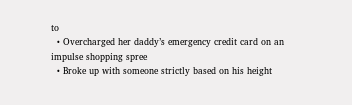to
  • Overcharged her daddy’s emergency credit card on an impulse shopping spree
  • Broke up with someone strictly based on his height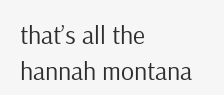that’s all the hannah montana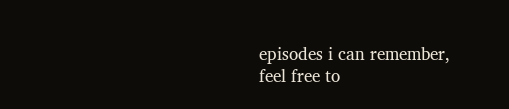episodes i can remember, feel free to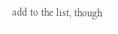add to the list, though